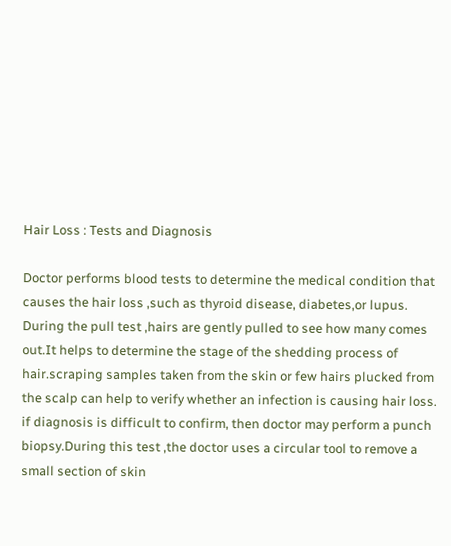Hair Loss : Tests and Diagnosis

Doctor performs blood tests to determine the medical condition that causes the hair loss ,such as thyroid disease, diabetes,or lupus.
During the pull test ,hairs are gently pulled to see how many comes out.It helps to determine the stage of the shedding process of hair.scraping samples taken from the skin or few hairs plucked from the scalp can help to verify whether an infection is causing hair loss.
if diagnosis is difficult to confirm, then doctor may perform a punch biopsy.During this test ,the doctor uses a circular tool to remove a small section of skin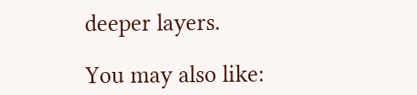deeper layers.

You may also like: